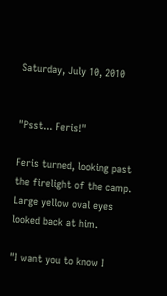Saturday, July 10, 2010


"Psst... Feris!"

Feris turned, looking past the firelight of the camp.  Large yellow oval eyes looked back at him.

"I want you to know I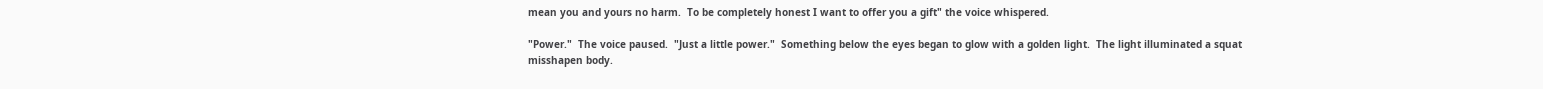mean you and yours no harm.  To be completely honest I want to offer you a gift" the voice whispered.

"Power."  The voice paused.  "Just a little power."  Something below the eyes began to glow with a golden light.  The light illuminated a squat misshapen body.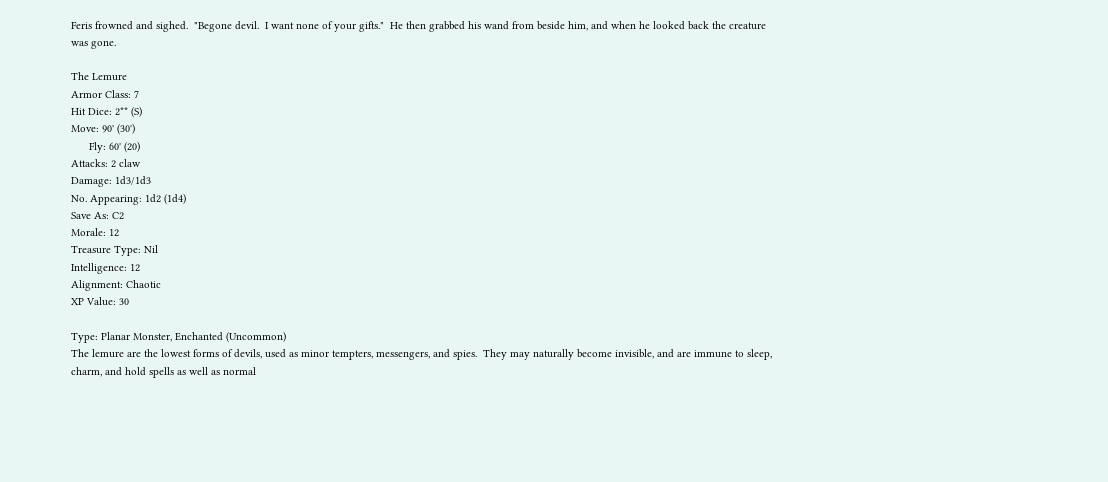Feris frowned and sighed.  "Begone devil.  I want none of your gifts."  He then grabbed his wand from beside him, and when he looked back the creature was gone.

The Lemure
Armor Class: 7
Hit Dice: 2** (S)
Move: 90' (30')
      Fly: 60' (20)
Attacks: 2 claw
Damage: 1d3/1d3
No. Appearing: 1d2 (1d4)
Save As: C2
Morale: 12
Treasure Type: Nil
Intelligence: 12
Alignment: Chaotic
XP Value: 30

Type: Planar Monster, Enchanted (Uncommon)
The lemure are the lowest forms of devils, used as minor tempters, messengers, and spies.  They may naturally become invisible, and are immune to sleep, charm, and hold spells as well as normal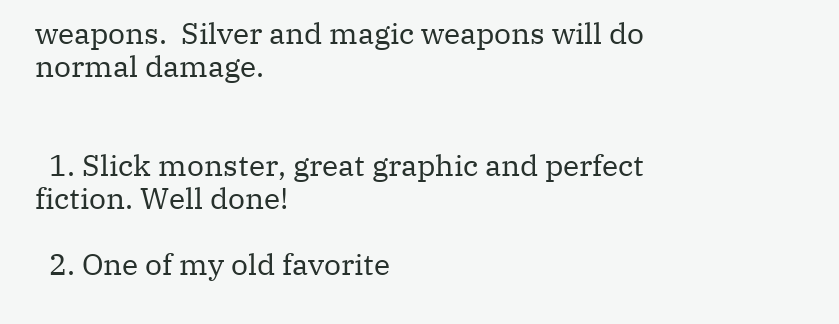weapons.  Silver and magic weapons will do normal damage.


  1. Slick monster, great graphic and perfect fiction. Well done!

  2. One of my old favorite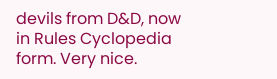devils from D&D, now in Rules Cyclopedia form. Very nice.